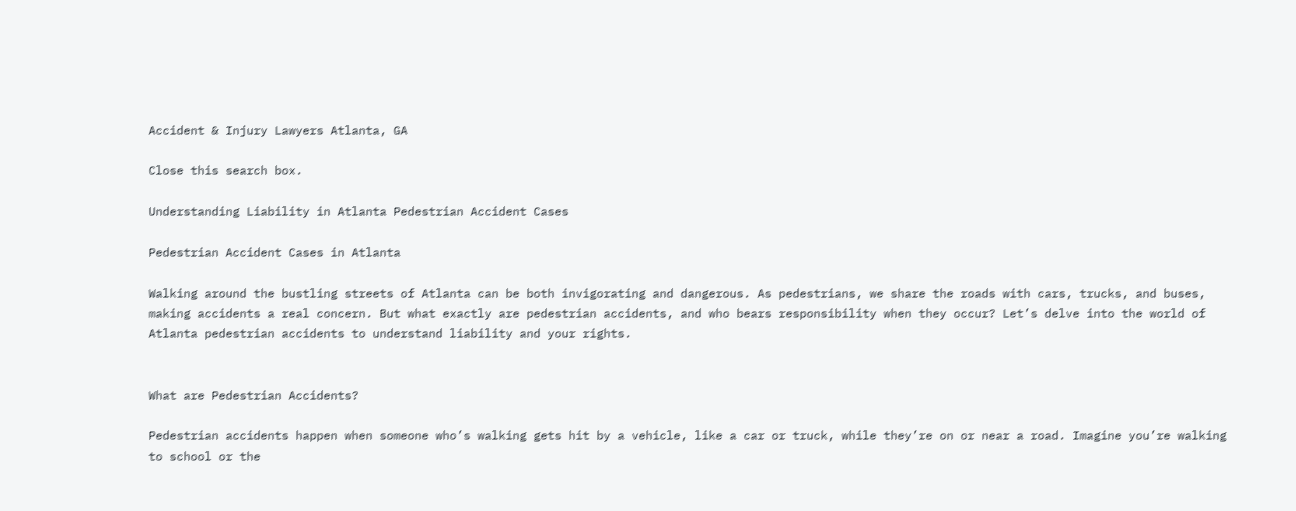Accident & Injury Lawyers Atlanta, GA

Close this search box.

Understanding Liability in Atlanta Pedestrian Accident Cases

Pedestrian Accident Cases in Atlanta

Walking around the bustling streets of Atlanta can be both invigorating and dangerous. As pedestrians, we share the roads with cars, trucks, and buses, making accidents a real concern. But what exactly are pedestrian accidents, and who bears responsibility when they occur? Let’s delve into the world of Atlanta pedestrian accidents to understand liability and your rights.


What are Pedestrian Accidents?

Pedestrian accidents happen when someone who’s walking gets hit by a vehicle, like a car or truck, while they’re on or near a road. Imagine you’re walking to school or the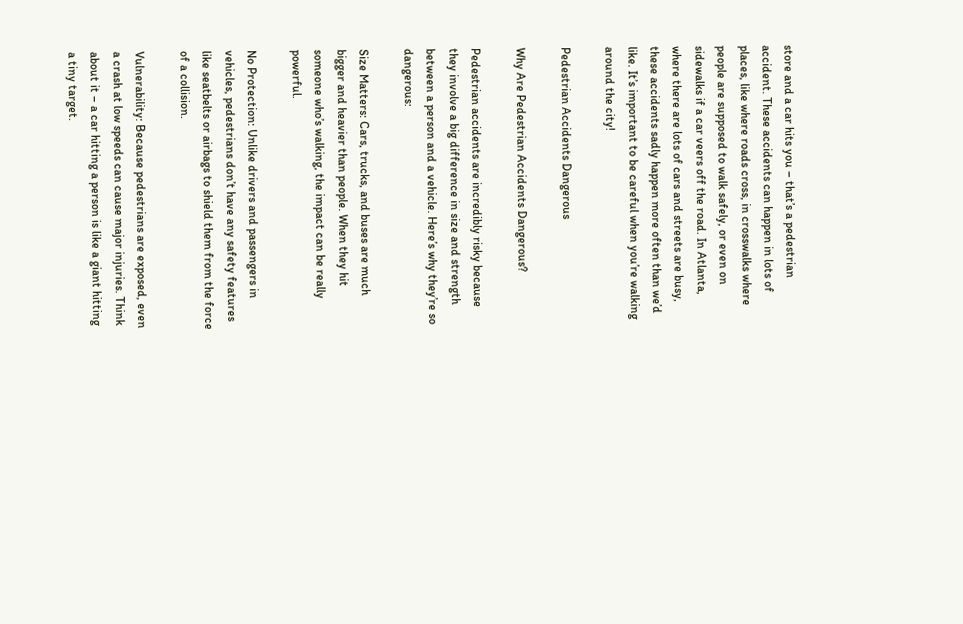store and a car hits you – that’s a pedestrian accident. These accidents can happen in lots of places, like where roads cross, in crosswalks where people are supposed to walk safely, or even on sidewalks if a car veers off the road. In Atlanta, where there are lots of cars and streets are busy, these accidents sadly happen more often than we’d like. It’s important to be careful when you’re walking around the city!

Pedestrian Accidents Dangerous

Why Are Pedestrian Accidents Dangerous?

Pedestrian accidents are incredibly risky because they involve a big difference in size and strength between a person and a vehicle. Here’s why they’re so dangerous:

Size Matters: Cars, trucks, and buses are much bigger and heavier than people. When they hit someone who’s walking, the impact can be really powerful.

No Protection: Unlike drivers and passengers in vehicles, pedestrians don’t have any safety features like seatbelts or airbags to shield them from the force of a collision.

Vulnerability: Because pedestrians are exposed, even a crash at low speeds can cause major injuries. Think about it – a car hitting a person is like a giant hitting a tiny target.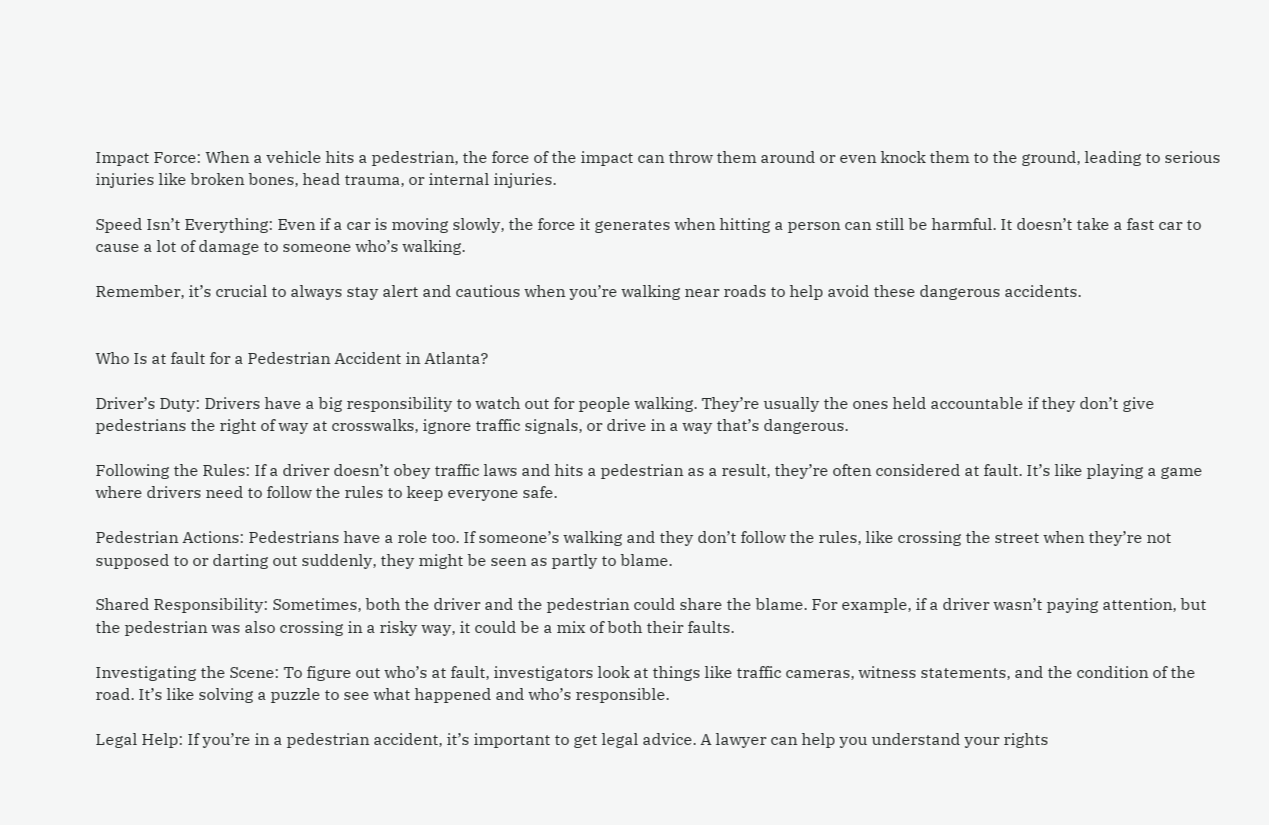Impact Force: When a vehicle hits a pedestrian, the force of the impact can throw them around or even knock them to the ground, leading to serious injuries like broken bones, head trauma, or internal injuries.

Speed Isn’t Everything: Even if a car is moving slowly, the force it generates when hitting a person can still be harmful. It doesn’t take a fast car to cause a lot of damage to someone who’s walking.

Remember, it’s crucial to always stay alert and cautious when you’re walking near roads to help avoid these dangerous accidents.


Who Is at fault for a Pedestrian Accident in Atlanta?

Driver’s Duty: Drivers have a big responsibility to watch out for people walking. They’re usually the ones held accountable if they don’t give pedestrians the right of way at crosswalks, ignore traffic signals, or drive in a way that’s dangerous.

Following the Rules: If a driver doesn’t obey traffic laws and hits a pedestrian as a result, they’re often considered at fault. It’s like playing a game where drivers need to follow the rules to keep everyone safe.

Pedestrian Actions: Pedestrians have a role too. If someone’s walking and they don’t follow the rules, like crossing the street when they’re not supposed to or darting out suddenly, they might be seen as partly to blame.

Shared Responsibility: Sometimes, both the driver and the pedestrian could share the blame. For example, if a driver wasn’t paying attention, but the pedestrian was also crossing in a risky way, it could be a mix of both their faults.

Investigating the Scene: To figure out who’s at fault, investigators look at things like traffic cameras, witness statements, and the condition of the road. It’s like solving a puzzle to see what happened and who’s responsible.

Legal Help: If you’re in a pedestrian accident, it’s important to get legal advice. A lawyer can help you understand your rights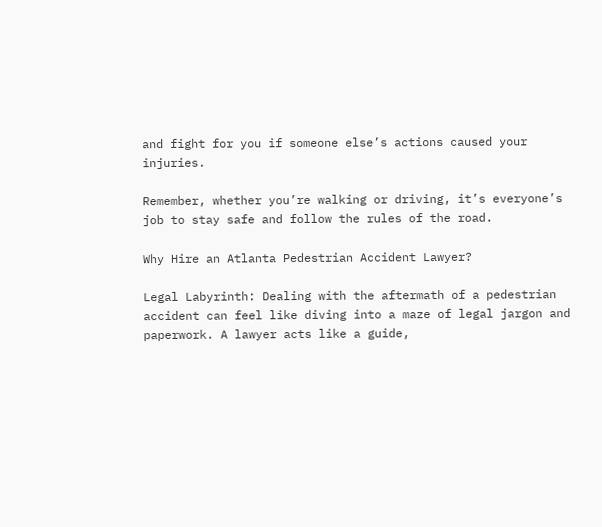and fight for you if someone else’s actions caused your injuries.

Remember, whether you’re walking or driving, it’s everyone’s job to stay safe and follow the rules of the road.

Why Hire an Atlanta Pedestrian Accident Lawyer?

Legal Labyrinth: Dealing with the aftermath of a pedestrian accident can feel like diving into a maze of legal jargon and paperwork. A lawyer acts like a guide,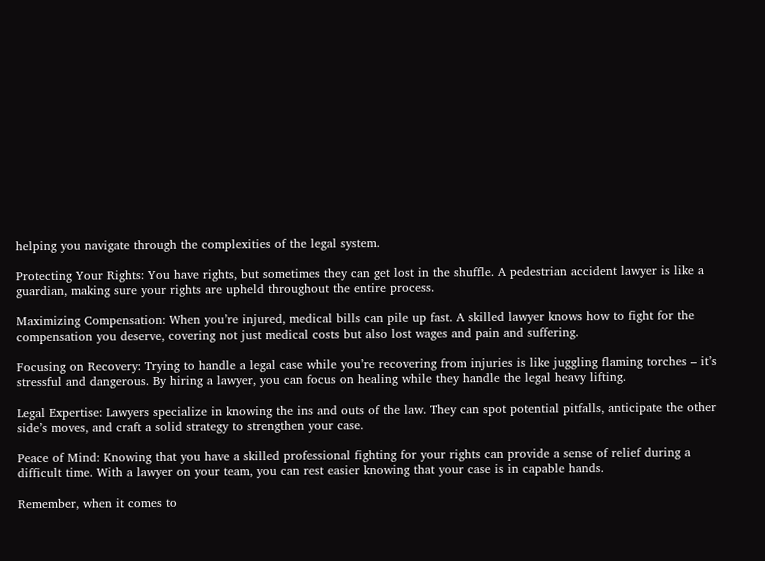helping you navigate through the complexities of the legal system.

Protecting Your Rights: You have rights, but sometimes they can get lost in the shuffle. A pedestrian accident lawyer is like a guardian, making sure your rights are upheld throughout the entire process.

Maximizing Compensation: When you’re injured, medical bills can pile up fast. A skilled lawyer knows how to fight for the compensation you deserve, covering not just medical costs but also lost wages and pain and suffering.

Focusing on Recovery: Trying to handle a legal case while you’re recovering from injuries is like juggling flaming torches – it’s stressful and dangerous. By hiring a lawyer, you can focus on healing while they handle the legal heavy lifting.

Legal Expertise: Lawyers specialize in knowing the ins and outs of the law. They can spot potential pitfalls, anticipate the other side’s moves, and craft a solid strategy to strengthen your case.

Peace of Mind: Knowing that you have a skilled professional fighting for your rights can provide a sense of relief during a difficult time. With a lawyer on your team, you can rest easier knowing that your case is in capable hands.

Remember, when it comes to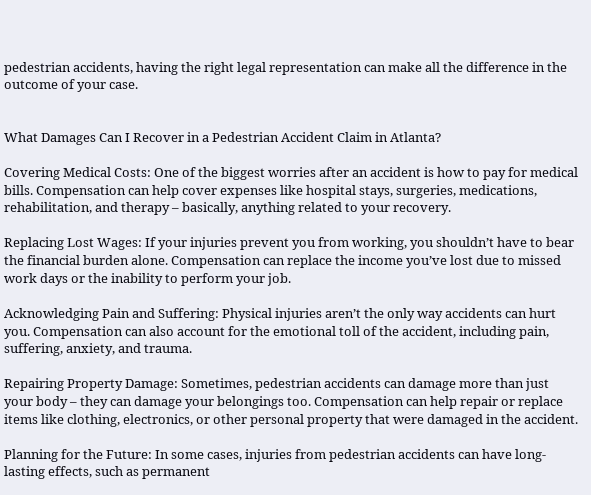pedestrian accidents, having the right legal representation can make all the difference in the outcome of your case.


What Damages Can I Recover in a Pedestrian Accident Claim in Atlanta?

Covering Medical Costs: One of the biggest worries after an accident is how to pay for medical bills. Compensation can help cover expenses like hospital stays, surgeries, medications, rehabilitation, and therapy – basically, anything related to your recovery.

Replacing Lost Wages: If your injuries prevent you from working, you shouldn’t have to bear the financial burden alone. Compensation can replace the income you’ve lost due to missed work days or the inability to perform your job.

Acknowledging Pain and Suffering: Physical injuries aren’t the only way accidents can hurt you. Compensation can also account for the emotional toll of the accident, including pain, suffering, anxiety, and trauma.

Repairing Property Damage: Sometimes, pedestrian accidents can damage more than just your body – they can damage your belongings too. Compensation can help repair or replace items like clothing, electronics, or other personal property that were damaged in the accident.

Planning for the Future: In some cases, injuries from pedestrian accidents can have long-lasting effects, such as permanent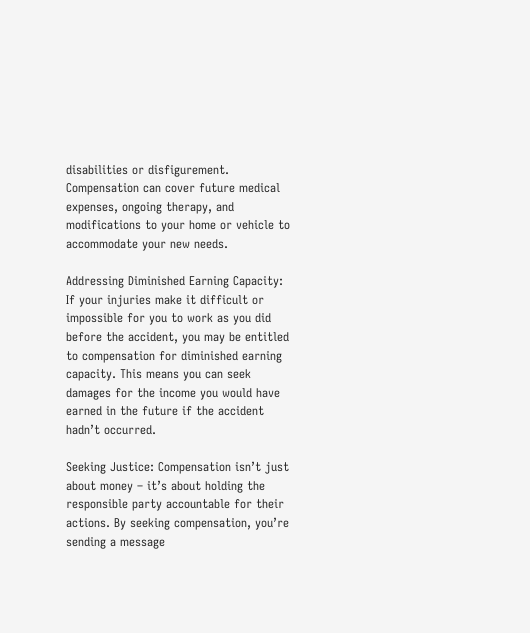disabilities or disfigurement. Compensation can cover future medical expenses, ongoing therapy, and modifications to your home or vehicle to accommodate your new needs.

Addressing Diminished Earning Capacity: If your injuries make it difficult or impossible for you to work as you did before the accident, you may be entitled to compensation for diminished earning capacity. This means you can seek damages for the income you would have earned in the future if the accident hadn’t occurred.

Seeking Justice: Compensation isn’t just about money – it’s about holding the responsible party accountable for their actions. By seeking compensation, you’re sending a message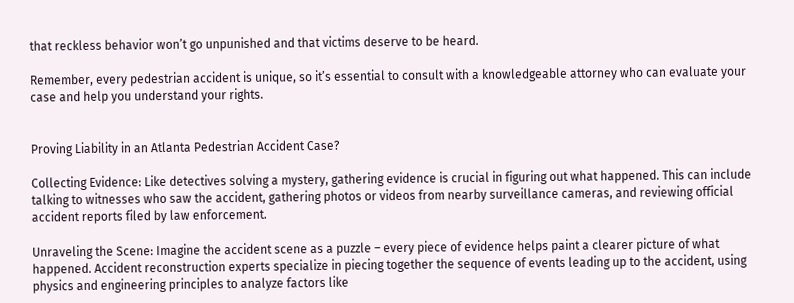that reckless behavior won’t go unpunished and that victims deserve to be heard.

Remember, every pedestrian accident is unique, so it’s essential to consult with a knowledgeable attorney who can evaluate your case and help you understand your rights.


Proving Liability in an Atlanta Pedestrian Accident Case?

Collecting Evidence: Like detectives solving a mystery, gathering evidence is crucial in figuring out what happened. This can include talking to witnesses who saw the accident, gathering photos or videos from nearby surveillance cameras, and reviewing official accident reports filed by law enforcement.

Unraveling the Scene: Imagine the accident scene as a puzzle – every piece of evidence helps paint a clearer picture of what happened. Accident reconstruction experts specialize in piecing together the sequence of events leading up to the accident, using physics and engineering principles to analyze factors like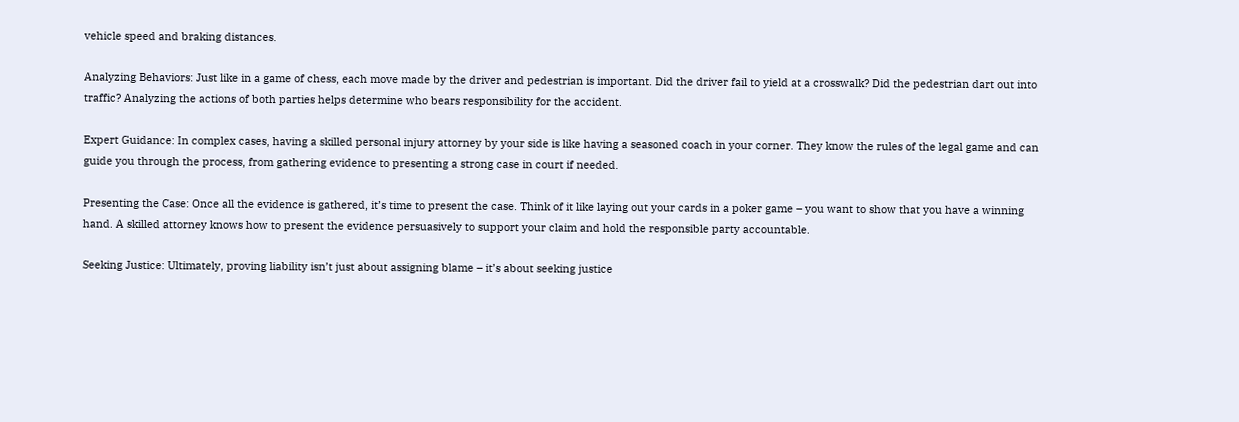vehicle speed and braking distances.

Analyzing Behaviors: Just like in a game of chess, each move made by the driver and pedestrian is important. Did the driver fail to yield at a crosswalk? Did the pedestrian dart out into traffic? Analyzing the actions of both parties helps determine who bears responsibility for the accident.

Expert Guidance: In complex cases, having a skilled personal injury attorney by your side is like having a seasoned coach in your corner. They know the rules of the legal game and can guide you through the process, from gathering evidence to presenting a strong case in court if needed.

Presenting the Case: Once all the evidence is gathered, it’s time to present the case. Think of it like laying out your cards in a poker game – you want to show that you have a winning hand. A skilled attorney knows how to present the evidence persuasively to support your claim and hold the responsible party accountable.

Seeking Justice: Ultimately, proving liability isn’t just about assigning blame – it’s about seeking justice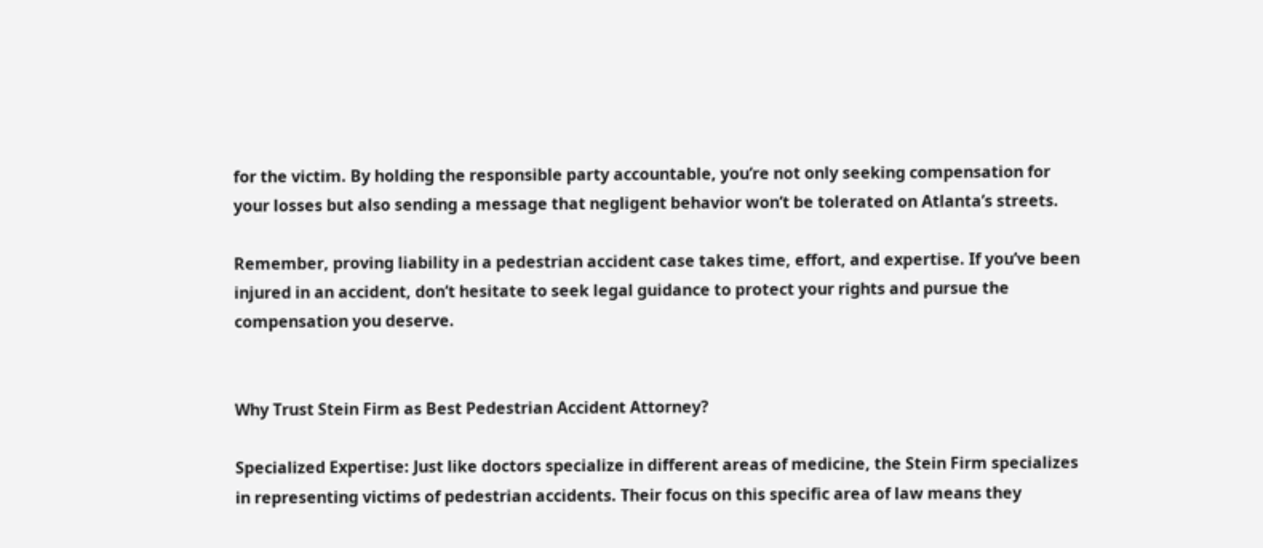for the victim. By holding the responsible party accountable, you’re not only seeking compensation for your losses but also sending a message that negligent behavior won’t be tolerated on Atlanta’s streets.

Remember, proving liability in a pedestrian accident case takes time, effort, and expertise. If you’ve been injured in an accident, don’t hesitate to seek legal guidance to protect your rights and pursue the compensation you deserve.


Why Trust Stein Firm as Best Pedestrian Accident Attorney?

Specialized Expertise: Just like doctors specialize in different areas of medicine, the Stein Firm specializes in representing victims of pedestrian accidents. Their focus on this specific area of law means they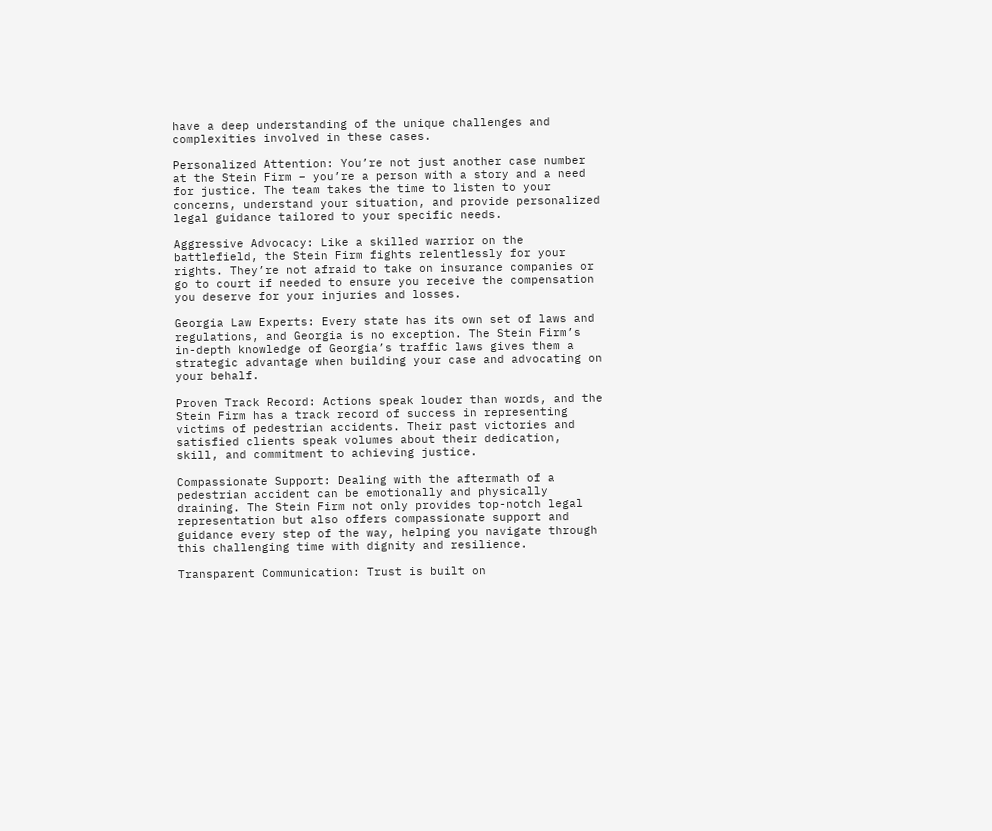have a deep understanding of the unique challenges and complexities involved in these cases.

Personalized Attention: You’re not just another case number at the Stein Firm – you’re a person with a story and a need for justice. The team takes the time to listen to your concerns, understand your situation, and provide personalized legal guidance tailored to your specific needs.

Aggressive Advocacy: Like a skilled warrior on the battlefield, the Stein Firm fights relentlessly for your rights. They’re not afraid to take on insurance companies or go to court if needed to ensure you receive the compensation you deserve for your injuries and losses.

Georgia Law Experts: Every state has its own set of laws and regulations, and Georgia is no exception. The Stein Firm’s in-depth knowledge of Georgia’s traffic laws gives them a strategic advantage when building your case and advocating on your behalf.

Proven Track Record: Actions speak louder than words, and the Stein Firm has a track record of success in representing victims of pedestrian accidents. Their past victories and satisfied clients speak volumes about their dedication, skill, and commitment to achieving justice.

Compassionate Support: Dealing with the aftermath of a pedestrian accident can be emotionally and physically draining. The Stein Firm not only provides top-notch legal representation but also offers compassionate support and guidance every step of the way, helping you navigate through this challenging time with dignity and resilience.

Transparent Communication: Trust is built on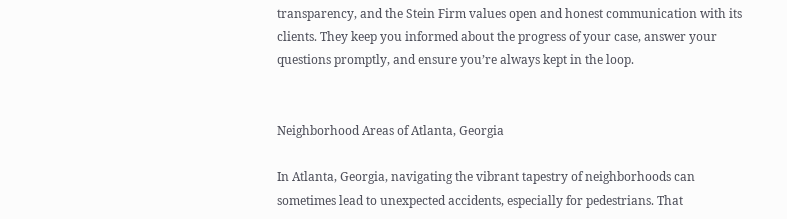transparency, and the Stein Firm values open and honest communication with its clients. They keep you informed about the progress of your case, answer your questions promptly, and ensure you’re always kept in the loop.


Neighborhood Areas of Atlanta, Georgia

In Atlanta, Georgia, navigating the vibrant tapestry of neighborhoods can sometimes lead to unexpected accidents, especially for pedestrians. That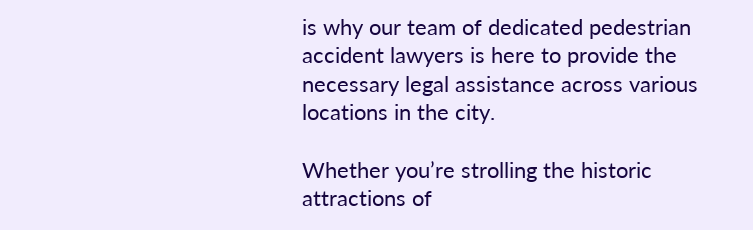is why our team of dedicated pedestrian accident lawyers is here to provide the necessary legal assistance across various locations in the city.

Whether you’re strolling the historic attractions of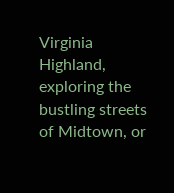Virginia Highland, exploring the bustling streets of Midtown, or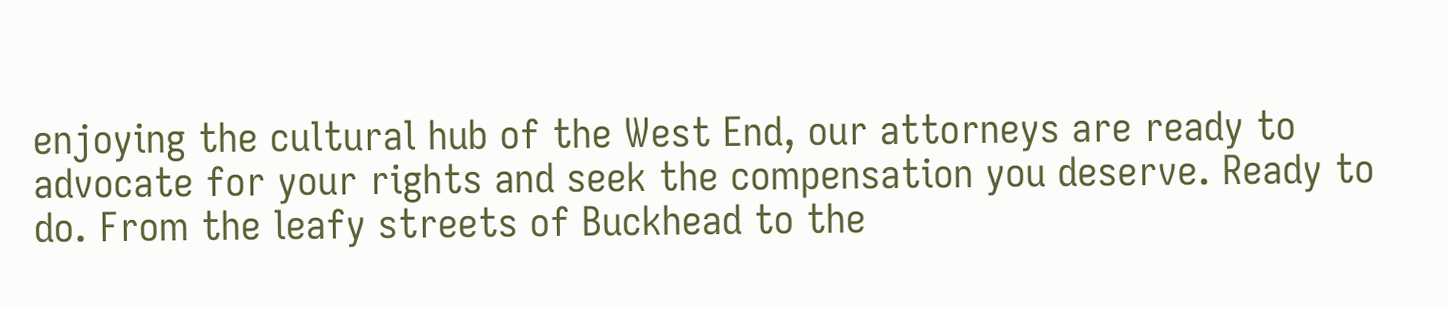enjoying the cultural hub of the West End, our attorneys are ready to advocate for your rights and seek the compensation you deserve. Ready to do. From the leafy streets of Buckhead to the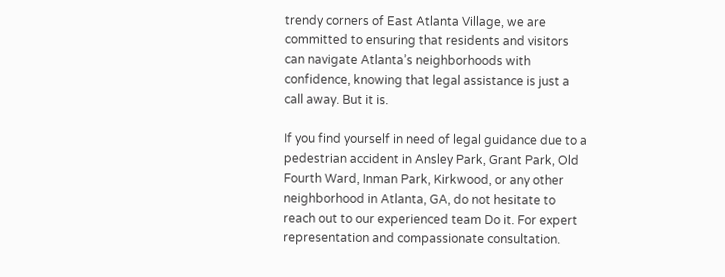trendy corners of East Atlanta Village, we are committed to ensuring that residents and visitors can navigate Atlanta’s neighborhoods with confidence, knowing that legal assistance is just a call away. But it is.

If you find yourself in need of legal guidance due to a pedestrian accident in Ansley Park, Grant Park, Old Fourth Ward, Inman Park, Kirkwood, or any other neighborhood in Atlanta, GA, do not hesitate to reach out to our experienced team Do it. For expert representation and compassionate consultation.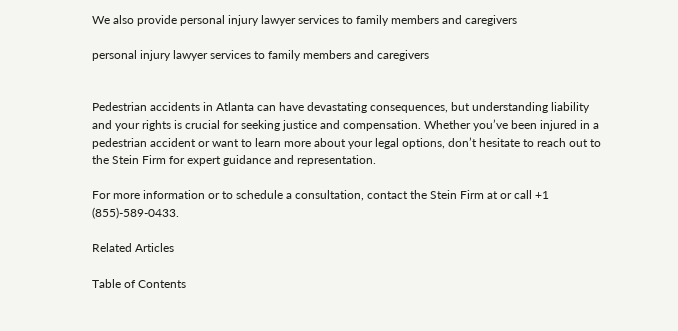We also provide personal injury lawyer services to family members and caregivers

personal injury lawyer services to family members and caregivers


Pedestrian accidents in Atlanta can have devastating consequences, but understanding liability and your rights is crucial for seeking justice and compensation. Whether you’ve been injured in a pedestrian accident or want to learn more about your legal options, don’t hesitate to reach out to the Stein Firm for expert guidance and representation.

For more information or to schedule a consultation, contact the Stein Firm at or call +1 (855)-589-0433.

Related Articles

Table of Contents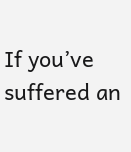If you’ve suffered an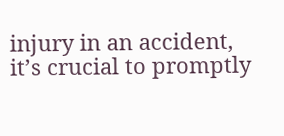injury in an accident, it’s crucial to promptly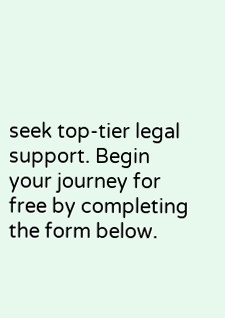seek top-tier legal support. Begin your journey for free by completing the form below.